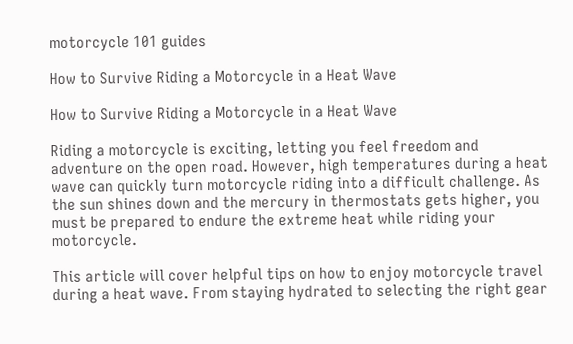motorcycle 101 guides

How to Survive Riding a Motorcycle in a Heat Wave

How to Survive Riding a Motorcycle in a Heat Wave

Riding a motorcycle is exciting, letting you feel freedom and adventure on the open road. However, high temperatures during a heat wave can quickly turn motorcycle riding into a difficult challenge. As the sun shines down and the mercury in thermostats gets higher, you must be prepared to endure the extreme heat while riding your motorcycle.

This article will cover helpful tips on how to enjoy motorcycle travel during a heat wave. From staying hydrated to selecting the right gear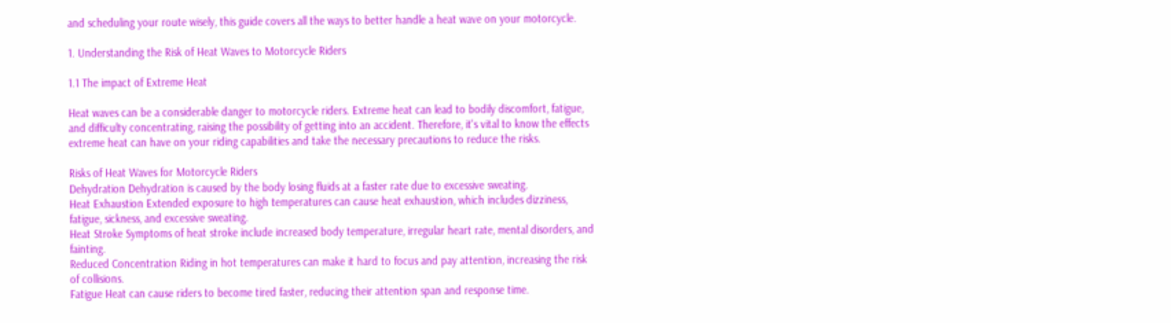and scheduling your route wisely, this guide covers all the ways to better handle a heat wave on your motorcycle.

1. Understanding the Risk of Heat Waves to Motorcycle Riders

1.1 The impact of Extreme Heat

Heat waves can be a considerable danger to motorcycle riders. Extreme heat can lead to bodily discomfort, fatigue, and difficulty concentrating, raising the possibility of getting into an accident. Therefore, it's vital to know the effects extreme heat can have on your riding capabilities and take the necessary precautions to reduce the risks.

Risks of Heat Waves for Motorcycle Riders
Dehydration Dehydration is caused by the body losing fluids at a faster rate due to excessive sweating.
Heat Exhaustion Extended exposure to high temperatures can cause heat exhaustion, which includes dizziness, fatigue, sickness, and excessive sweating.
Heat Stroke Symptoms of heat stroke include increased body temperature, irregular heart rate, mental disorders, and fainting.
Reduced Concentration Riding in hot temperatures can make it hard to focus and pay attention, increasing the risk of collisions.
Fatigue Heat can cause riders to become tired faster, reducing their attention span and response time.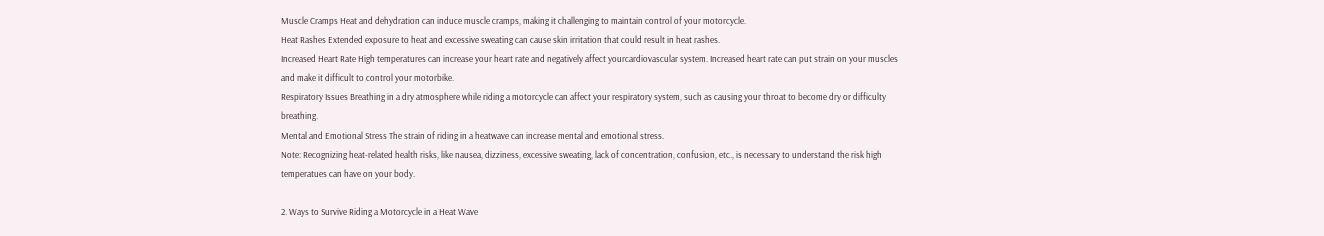Muscle Cramps Heat and dehydration can induce muscle cramps, making it challenging to maintain control of your motorcycle.
Heat Rashes Extended exposure to heat and excessive sweating can cause skin irritation that could result in heat rashes.
Increased Heart Rate High temperatures can increase your heart rate and negatively affect yourcardiovascular system. Increased heart rate can put strain on your muscles and make it difficult to control your motorbike.
Respiratory Issues Breathing in a dry atmosphere while riding a motorcycle can affect your respiratory system, such as causing your throat to become dry or difficulty breathing.
Mental and Emotional Stress The strain of riding in a heatwave can increase mental and emotional stress.
Note: Recognizing heat-related health risks, like nausea, dizziness, excessive sweating, lack of concentration, confusion, etc., is necessary to understand the risk high temperatues can have on your body.

2. Ways to Survive Riding a Motorcycle in a Heat Wave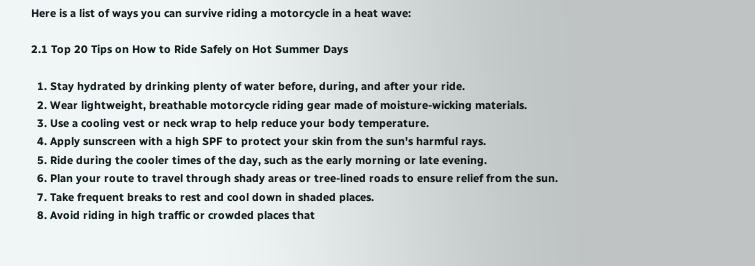Here is a list of ways you can survive riding a motorcycle in a heat wave:

2.1 Top 20 Tips on How to Ride Safely on Hot Summer Days

  1. Stay hydrated by drinking plenty of water before, during, and after your ride.
  2. Wear lightweight, breathable motorcycle riding gear made of moisture-wicking materials.
  3. Use a cooling vest or neck wrap to help reduce your body temperature.
  4. Apply sunscreen with a high SPF to protect your skin from the sun's harmful rays.
  5. Ride during the cooler times of the day, such as the early morning or late evening.
  6. Plan your route to travel through shady areas or tree-lined roads to ensure relief from the sun.
  7. Take frequent breaks to rest and cool down in shaded places.
  8. Avoid riding in high traffic or crowded places that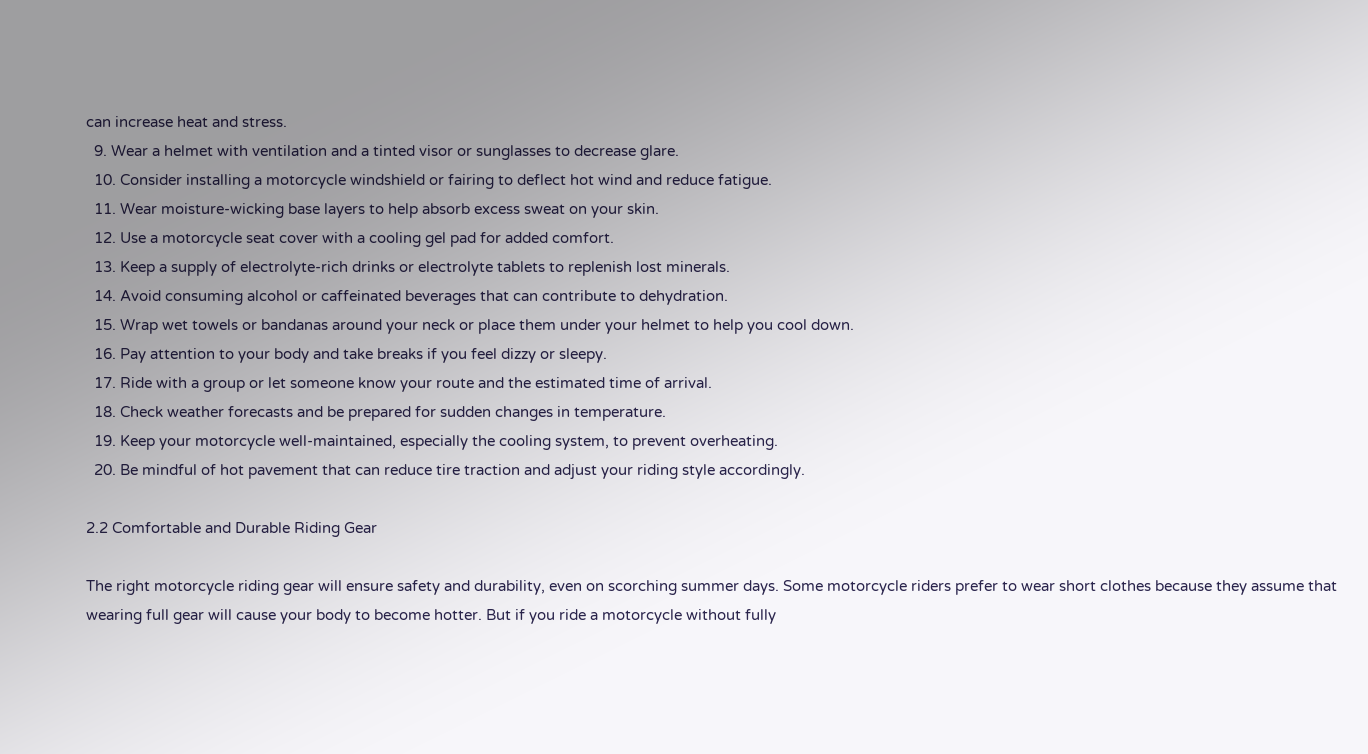can increase heat and stress.
  9. Wear a helmet with ventilation and a tinted visor or sunglasses to decrease glare.
  10. Consider installing a motorcycle windshield or fairing to deflect hot wind and reduce fatigue.
  11. Wear moisture-wicking base layers to help absorb excess sweat on your skin.
  12. Use a motorcycle seat cover with a cooling gel pad for added comfort.
  13. Keep a supply of electrolyte-rich drinks or electrolyte tablets to replenish lost minerals.
  14. Avoid consuming alcohol or caffeinated beverages that can contribute to dehydration.
  15. Wrap wet towels or bandanas around your neck or place them under your helmet to help you cool down.
  16. Pay attention to your body and take breaks if you feel dizzy or sleepy.
  17. Ride with a group or let someone know your route and the estimated time of arrival.
  18. Check weather forecasts and be prepared for sudden changes in temperature.
  19. Keep your motorcycle well-maintained, especially the cooling system, to prevent overheating.
  20. Be mindful of hot pavement that can reduce tire traction and adjust your riding style accordingly.

2.2 Comfortable and Durable Riding Gear

The right motorcycle riding gear will ensure safety and durability, even on scorching summer days. Some motorcycle riders prefer to wear short clothes because they assume that wearing full gear will cause your body to become hotter. But if you ride a motorcycle without fully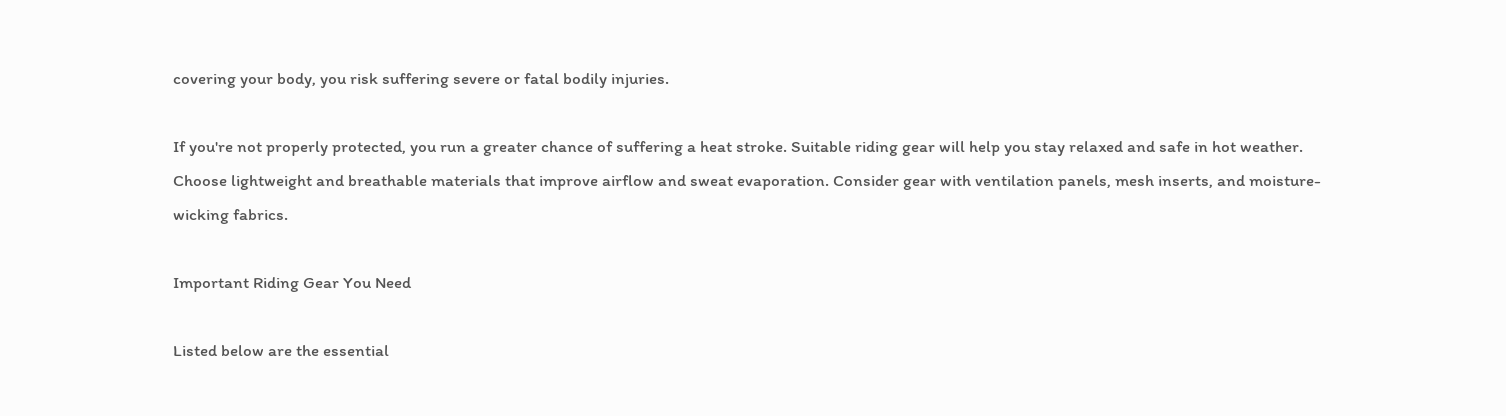covering your body, you risk suffering severe or fatal bodily injuries.

If you're not properly protected, you run a greater chance of suffering a heat stroke. Suitable riding gear will help you stay relaxed and safe in hot weather. Choose lightweight and breathable materials that improve airflow and sweat evaporation. Consider gear with ventilation panels, mesh inserts, and moisture-wicking fabrics.

Important Riding Gear You Need

Listed below are the essential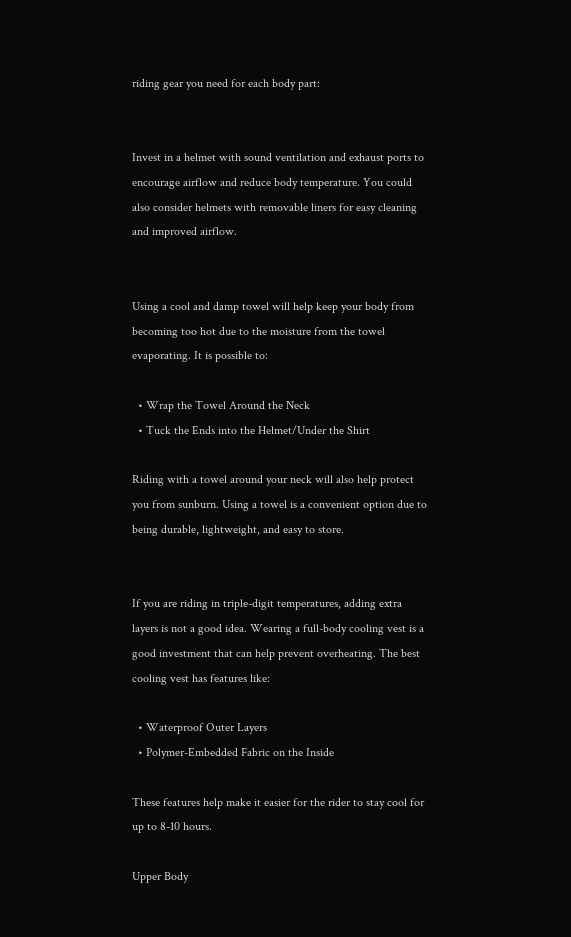riding gear you need for each body part:


Invest in a helmet with sound ventilation and exhaust ports to encourage airflow and reduce body temperature. You could also consider helmets with removable liners for easy cleaning and improved airflow.


Using a cool and damp towel will help keep your body from becoming too hot due to the moisture from the towel evaporating. It is possible to:

  • Wrap the Towel Around the Neck
  • Tuck the Ends into the Helmet/Under the Shirt

Riding with a towel around your neck will also help protect you from sunburn. Using a towel is a convenient option due to being durable, lightweight, and easy to store.


If you are riding in triple-digit temperatures, adding extra layers is not a good idea. Wearing a full-body cooling vest is a good investment that can help prevent overheating. The best cooling vest has features like:

  • Waterproof Outer Layers
  • Polymer-Embedded Fabric on the Inside

These features help make it easier for the rider to stay cool for up to 8-10 hours.

Upper Body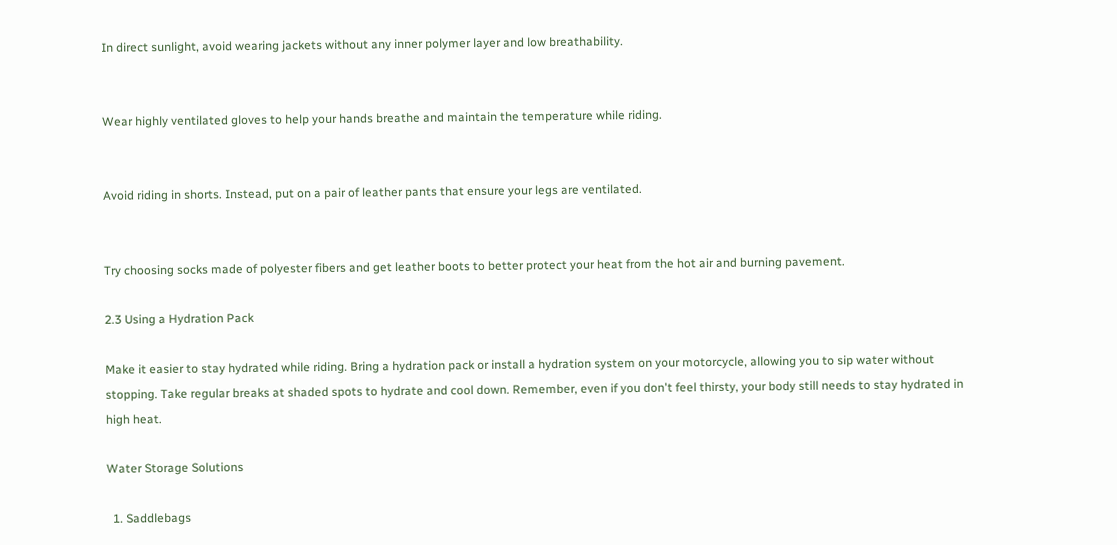In direct sunlight, avoid wearing jackets without any inner polymer layer and low breathability.


Wear highly ventilated gloves to help your hands breathe and maintain the temperature while riding.


Avoid riding in shorts. Instead, put on a pair of leather pants that ensure your legs are ventilated.


Try choosing socks made of polyester fibers and get leather boots to better protect your heat from the hot air and burning pavement.

2.3 Using a Hydration Pack

Make it easier to stay hydrated while riding. Bring a hydration pack or install a hydration system on your motorcycle, allowing you to sip water without stopping. Take regular breaks at shaded spots to hydrate and cool down. Remember, even if you don't feel thirsty, your body still needs to stay hydrated in high heat.

Water Storage Solutions

  1. Saddlebags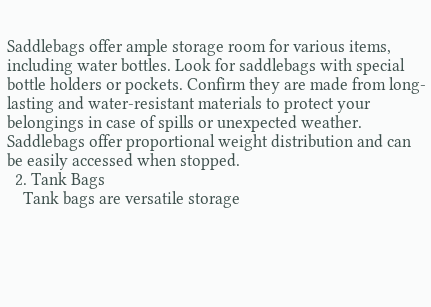Saddlebags offer ample storage room for various items, including water bottles. Look for saddlebags with special bottle holders or pockets. Confirm they are made from long-lasting and water-resistant materials to protect your belongings in case of spills or unexpected weather. Saddlebags offer proportional weight distribution and can be easily accessed when stopped.
  2. Tank Bags
    Tank bags are versatile storage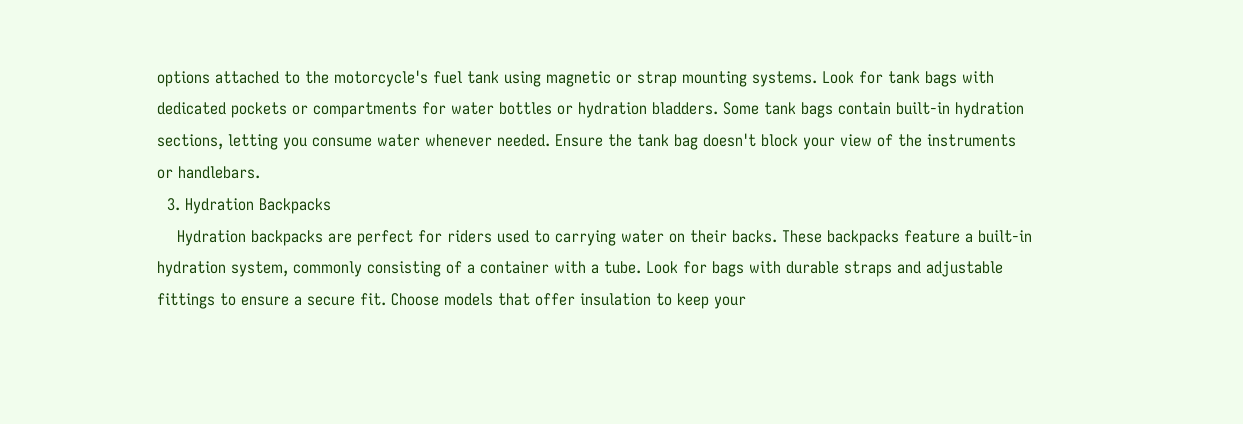options attached to the motorcycle's fuel tank using magnetic or strap mounting systems. Look for tank bags with dedicated pockets or compartments for water bottles or hydration bladders. Some tank bags contain built-in hydration sections, letting you consume water whenever needed. Ensure the tank bag doesn't block your view of the instruments or handlebars.
  3. Hydration Backpacks
    Hydration backpacks are perfect for riders used to carrying water on their backs. These backpacks feature a built-in hydration system, commonly consisting of a container with a tube. Look for bags with durable straps and adjustable fittings to ensure a secure fit. Choose models that offer insulation to keep your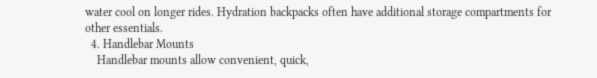water cool on longer rides. Hydration backpacks often have additional storage compartments for other essentials.
  4. Handlebar Mounts
    Handlebar mounts allow convenient, quick,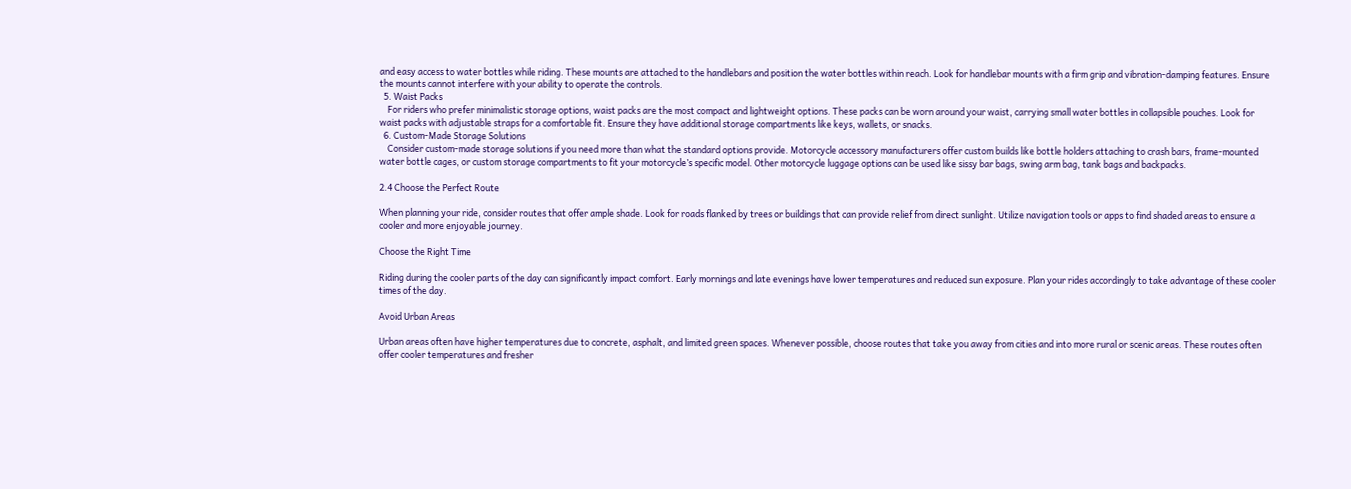and easy access to water bottles while riding. These mounts are attached to the handlebars and position the water bottles within reach. Look for handlebar mounts with a firm grip and vibration-damping features. Ensure the mounts cannot interfere with your ability to operate the controls.
  5. Waist Packs
    For riders who prefer minimalistic storage options, waist packs are the most compact and lightweight options. These packs can be worn around your waist, carrying small water bottles in collapsible pouches. Look for waist packs with adjustable straps for a comfortable fit. Ensure they have additional storage compartments like keys, wallets, or snacks.
  6. Custom-Made Storage Solutions
    Consider custom-made storage solutions if you need more than what the standard options provide. Motorcycle accessory manufacturers offer custom builds like bottle holders attaching to crash bars, frame-mounted water bottle cages, or custom storage compartments to fit your motorcycle’s specific model. Other motorcycle luggage options can be used like sissy bar bags, swing arm bag, tank bags and backpacks.

2.4 Choose the Perfect Route

When planning your ride, consider routes that offer ample shade. Look for roads flanked by trees or buildings that can provide relief from direct sunlight. Utilize navigation tools or apps to find shaded areas to ensure a cooler and more enjoyable journey.

Choose the Right Time

Riding during the cooler parts of the day can significantly impact comfort. Early mornings and late evenings have lower temperatures and reduced sun exposure. Plan your rides accordingly to take advantage of these cooler times of the day.

Avoid Urban Areas

Urban areas often have higher temperatures due to concrete, asphalt, and limited green spaces. Whenever possible, choose routes that take you away from cities and into more rural or scenic areas. These routes often offer cooler temperatures and fresher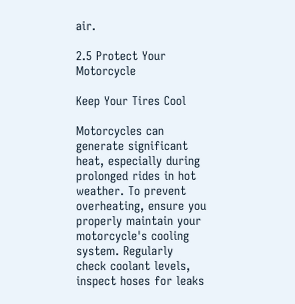air.

2.5 Protect Your Motorcycle

Keep Your Tires Cool

Motorcycles can generate significant heat, especially during prolonged rides in hot weather. To prevent overheating, ensure you properly maintain your motorcycle's cooling system. Regularly check coolant levels, inspect hoses for leaks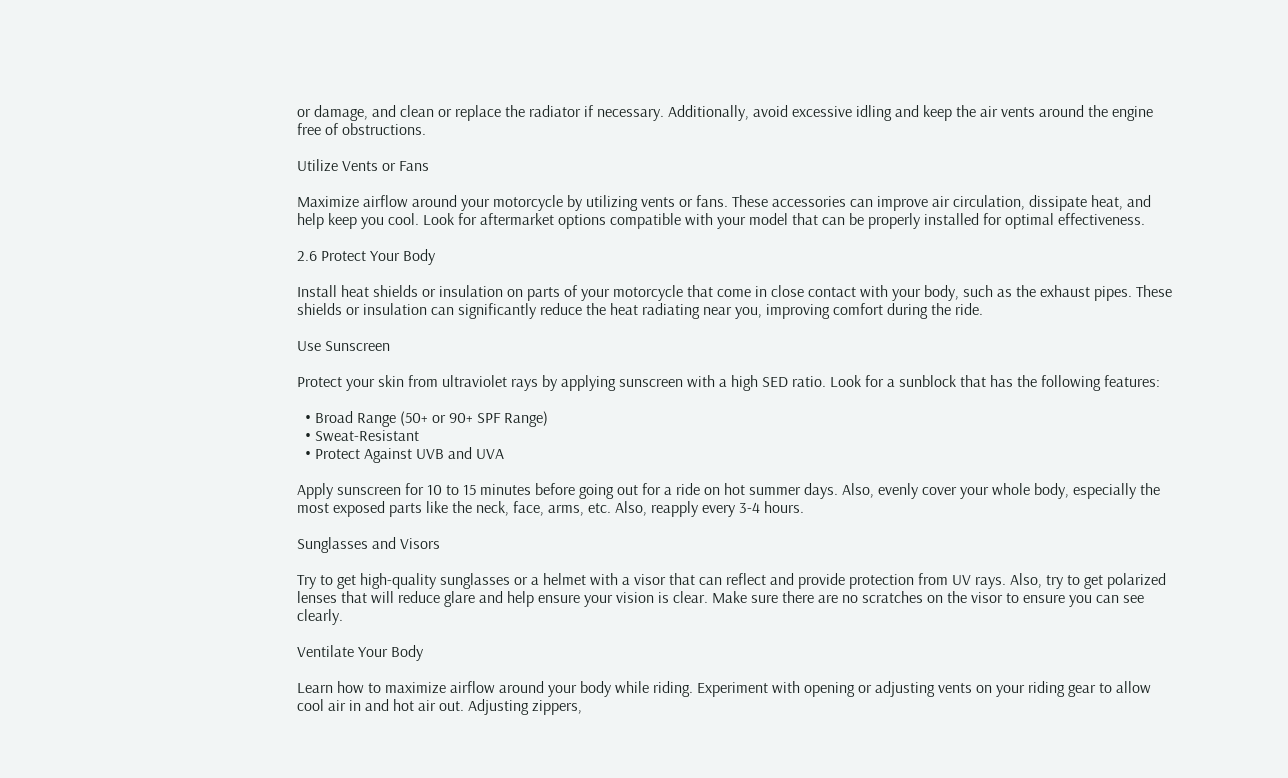or damage, and clean or replace the radiator if necessary. Additionally, avoid excessive idling and keep the air vents around the engine free of obstructions.

Utilize Vents or Fans

Maximize airflow around your motorcycle by utilizing vents or fans. These accessories can improve air circulation, dissipate heat, and help keep you cool. Look for aftermarket options compatible with your model that can be properly installed for optimal effectiveness.

2.6 Protect Your Body

Install heat shields or insulation on parts of your motorcycle that come in close contact with your body, such as the exhaust pipes. These shields or insulation can significantly reduce the heat radiating near you, improving comfort during the ride.

Use Sunscreen

Protect your skin from ultraviolet rays by applying sunscreen with a high SED ratio. Look for a sunblock that has the following features:

  • Broad Range (50+ or 90+ SPF Range)
  • Sweat-Resistant
  • Protect Against UVB and UVA

Apply sunscreen for 10 to 15 minutes before going out for a ride on hot summer days. Also, evenly cover your whole body, especially the most exposed parts like the neck, face, arms, etc. Also, reapply every 3-4 hours.

Sunglasses and Visors

Try to get high-quality sunglasses or a helmet with a visor that can reflect and provide protection from UV rays. Also, try to get polarized lenses that will reduce glare and help ensure your vision is clear. Make sure there are no scratches on the visor to ensure you can see clearly.

Ventilate Your Body

Learn how to maximize airflow around your body while riding. Experiment with opening or adjusting vents on your riding gear to allow cool air in and hot air out. Adjusting zippers,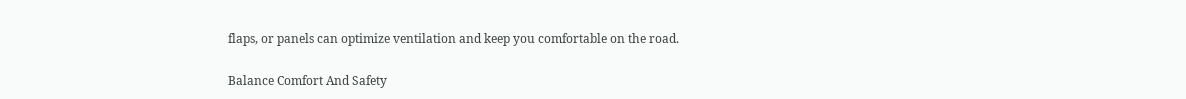flaps, or panels can optimize ventilation and keep you comfortable on the road.

Balance Comfort And Safety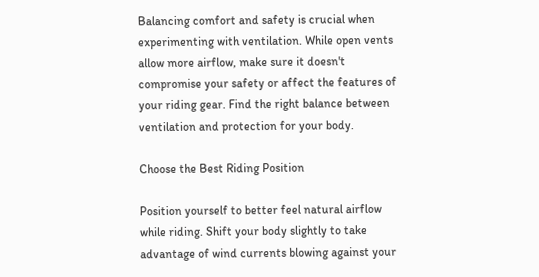Balancing comfort and safety is crucial when experimenting with ventilation. While open vents allow more airflow, make sure it doesn't compromise your safety or affect the features of your riding gear. Find the right balance between ventilation and protection for your body.

Choose the Best Riding Position

Position yourself to better feel natural airflow while riding. Shift your body slightly to take advantage of wind currents blowing against your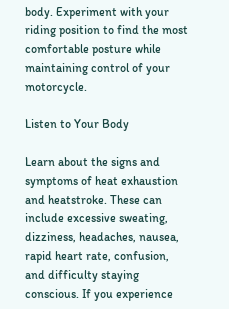body. Experiment with your riding position to find the most comfortable posture while maintaining control of your motorcycle.

Listen to Your Body

Learn about the signs and symptoms of heat exhaustion and heatstroke. These can include excessive sweating, dizziness, headaches, nausea, rapid heart rate, confusion, and difficulty staying conscious. If you experience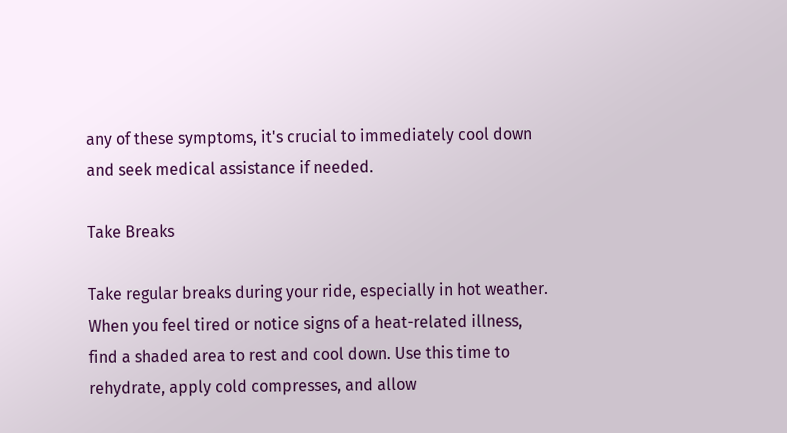any of these symptoms, it's crucial to immediately cool down and seek medical assistance if needed.

Take Breaks

Take regular breaks during your ride, especially in hot weather. When you feel tired or notice signs of a heat-related illness, find a shaded area to rest and cool down. Use this time to rehydrate, apply cold compresses, and allow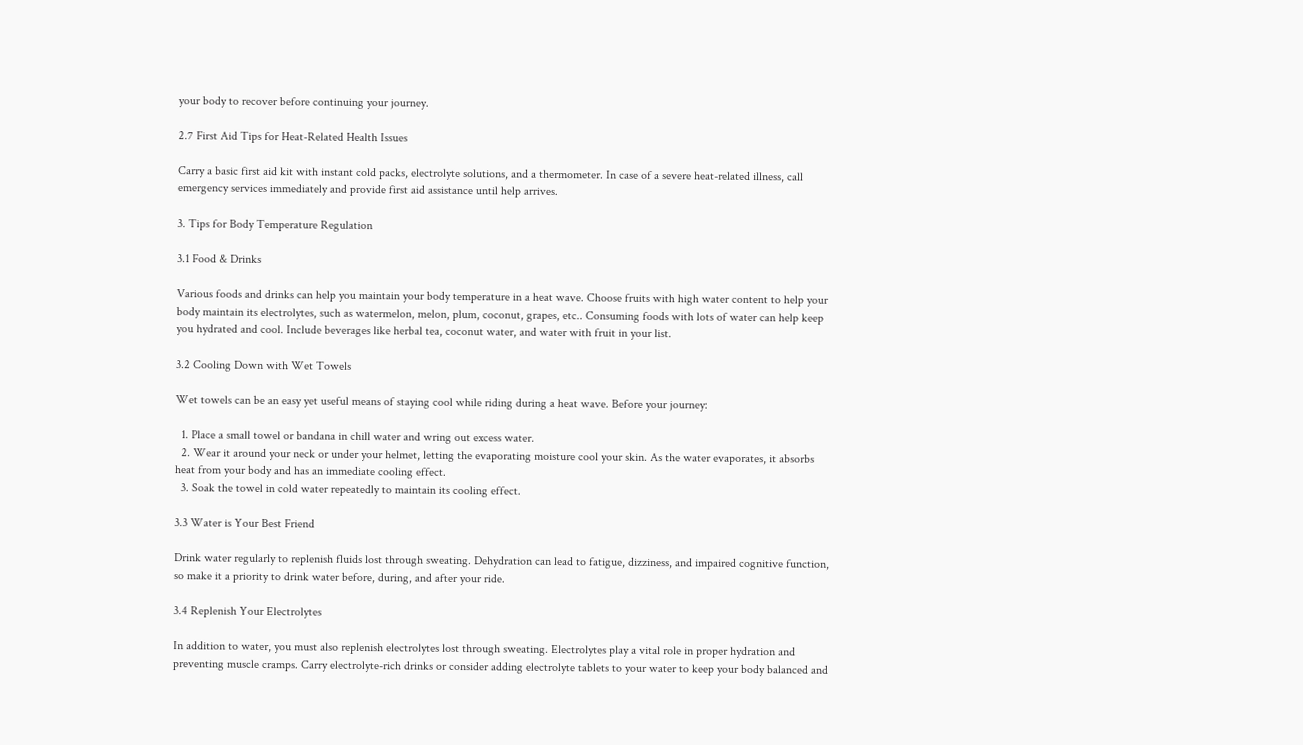your body to recover before continuing your journey.

2.7 First Aid Tips for Heat-Related Health Issues

Carry a basic first aid kit with instant cold packs, electrolyte solutions, and a thermometer. In case of a severe heat-related illness, call emergency services immediately and provide first aid assistance until help arrives.

3. Tips for Body Temperature Regulation

3.1 Food & Drinks

Various foods and drinks can help you maintain your body temperature in a heat wave. Choose fruits with high water content to help your body maintain its electrolytes, such as watermelon, melon, plum, coconut, grapes, etc.. Consuming foods with lots of water can help keep you hydrated and cool. Include beverages like herbal tea, coconut water, and water with fruit in your list.

3.2 Cooling Down with Wet Towels

Wet towels can be an easy yet useful means of staying cool while riding during a heat wave. Before your journey:

  1. Place a small towel or bandana in chill water and wring out excess water.
  2. Wear it around your neck or under your helmet, letting the evaporating moisture cool your skin. As the water evaporates, it absorbs heat from your body and has an immediate cooling effect.
  3. Soak the towel in cold water repeatedly to maintain its cooling effect.

3.3 Water is Your Best Friend

Drink water regularly to replenish fluids lost through sweating. Dehydration can lead to fatigue, dizziness, and impaired cognitive function, so make it a priority to drink water before, during, and after your ride.

3.4 Replenish Your Electrolytes

In addition to water, you must also replenish electrolytes lost through sweating. Electrolytes play a vital role in proper hydration and preventing muscle cramps. Carry electrolyte-rich drinks or consider adding electrolyte tablets to your water to keep your body balanced and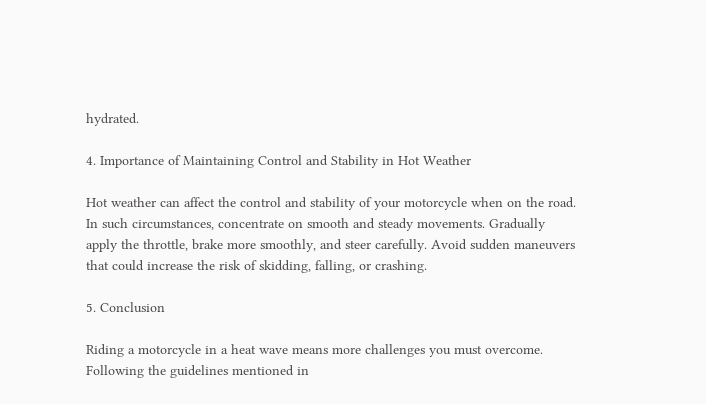hydrated.

4. Importance of Maintaining Control and Stability in Hot Weather

Hot weather can affect the control and stability of your motorcycle when on the road. In such circumstances, concentrate on smooth and steady movements. Gradually apply the throttle, brake more smoothly, and steer carefully. Avoid sudden maneuvers that could increase the risk of skidding, falling, or crashing.

5. Conclusion

Riding a motorcycle in a heat wave means more challenges you must overcome. Following the guidelines mentioned in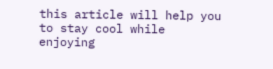this article will help you to stay cool while enjoying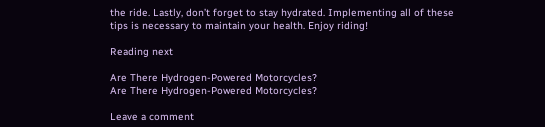the ride. Lastly, don’t forget to stay hydrated. Implementing all of these tips is necessary to maintain your health. Enjoy riding!

Reading next

Are There Hydrogen-Powered Motorcycles?
Are There Hydrogen-Powered Motorcycles?

Leave a comment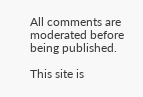All comments are moderated before being published.

This site is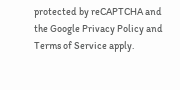protected by reCAPTCHA and the Google Privacy Policy and Terms of Service apply.